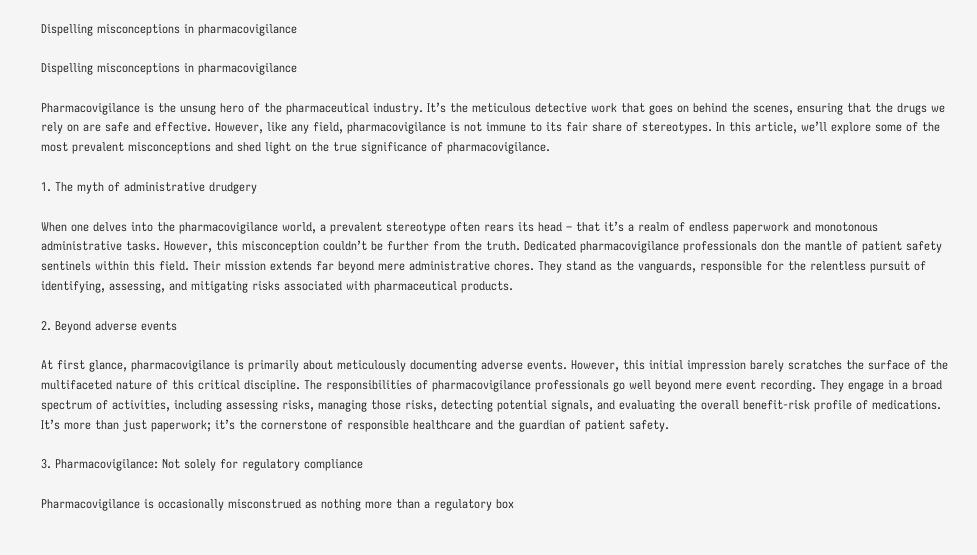Dispelling misconceptions in pharmacovigilance

Dispelling misconceptions in pharmacovigilance

Pharmacovigilance is the unsung hero of the pharmaceutical industry. It’s the meticulous detective work that goes on behind the scenes, ensuring that the drugs we rely on are safe and effective. However, like any field, pharmacovigilance is not immune to its fair share of stereotypes. In this article, we’ll explore some of the most prevalent misconceptions and shed light on the true significance of pharmacovigilance.

1. The myth of administrative drudgery

When one delves into the pharmacovigilance world, a prevalent stereotype often rears its head – that it’s a realm of endless paperwork and monotonous administrative tasks. However, this misconception couldn’t be further from the truth. Dedicated pharmacovigilance professionals don the mantle of patient safety sentinels within this field. Their mission extends far beyond mere administrative chores. They stand as the vanguards, responsible for the relentless pursuit of identifying, assessing, and mitigating risks associated with pharmaceutical products.

2. Beyond adverse events

At first glance, pharmacovigilance is primarily about meticulously documenting adverse events. However, this initial impression barely scratches the surface of the multifaceted nature of this critical discipline. The responsibilities of pharmacovigilance professionals go well beyond mere event recording. They engage in a broad spectrum of activities, including assessing risks, managing those risks, detecting potential signals, and evaluating the overall benefit-risk profile of medications. It’s more than just paperwork; it’s the cornerstone of responsible healthcare and the guardian of patient safety.

3. Pharmacovigilance: Not solely for regulatory compliance

Pharmacovigilance is occasionally misconstrued as nothing more than a regulatory box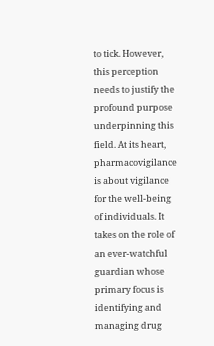to tick. However, this perception needs to justify the profound purpose underpinning this field. At its heart, pharmacovigilance is about vigilance for the well-being of individuals. It takes on the role of an ever-watchful guardian whose primary focus is identifying and managing drug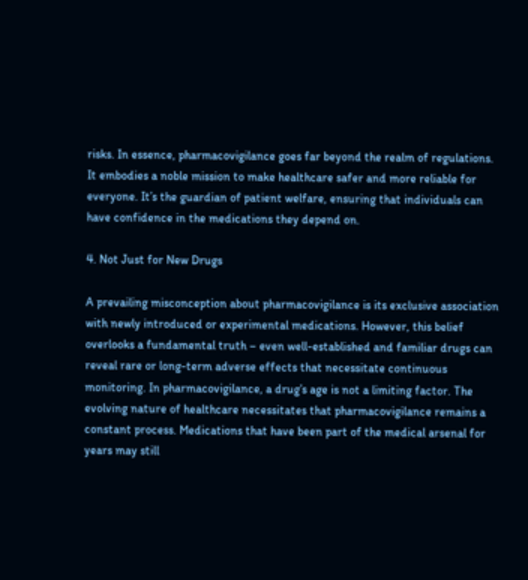risks. In essence, pharmacovigilance goes far beyond the realm of regulations. It embodies a noble mission to make healthcare safer and more reliable for everyone. It’s the guardian of patient welfare, ensuring that individuals can have confidence in the medications they depend on.

4. Not Just for New Drugs

A prevailing misconception about pharmacovigilance is its exclusive association with newly introduced or experimental medications. However, this belief overlooks a fundamental truth – even well-established and familiar drugs can reveal rare or long-term adverse effects that necessitate continuous monitoring. In pharmacovigilance, a drug’s age is not a limiting factor. The evolving nature of healthcare necessitates that pharmacovigilance remains a constant process. Medications that have been part of the medical arsenal for years may still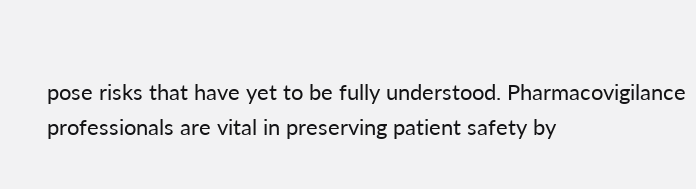pose risks that have yet to be fully understood. Pharmacovigilance professionals are vital in preserving patient safety by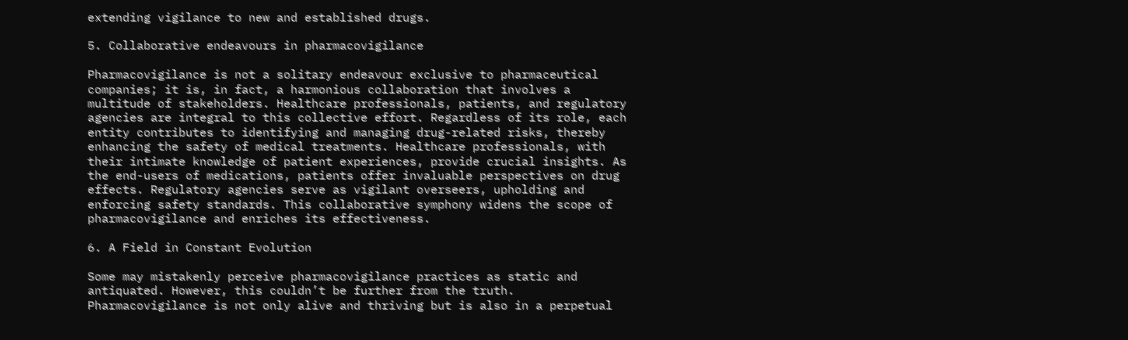extending vigilance to new and established drugs.

5. Collaborative endeavours in pharmacovigilance

Pharmacovigilance is not a solitary endeavour exclusive to pharmaceutical companies; it is, in fact, a harmonious collaboration that involves a multitude of stakeholders. Healthcare professionals, patients, and regulatory agencies are integral to this collective effort. Regardless of its role, each entity contributes to identifying and managing drug-related risks, thereby enhancing the safety of medical treatments. Healthcare professionals, with their intimate knowledge of patient experiences, provide crucial insights. As the end-users of medications, patients offer invaluable perspectives on drug effects. Regulatory agencies serve as vigilant overseers, upholding and enforcing safety standards. This collaborative symphony widens the scope of pharmacovigilance and enriches its effectiveness.

6. A Field in Constant Evolution

Some may mistakenly perceive pharmacovigilance practices as static and antiquated. However, this couldn’t be further from the truth. Pharmacovigilance is not only alive and thriving but is also in a perpetual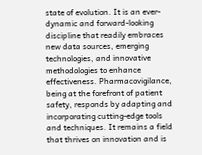state of evolution. It is an ever-dynamic and forward-looking discipline that readily embraces new data sources, emerging technologies, and innovative methodologies to enhance effectiveness. Pharmacovigilance, being at the forefront of patient safety, responds by adapting and incorporating cutting-edge tools and techniques. It remains a field that thrives on innovation and is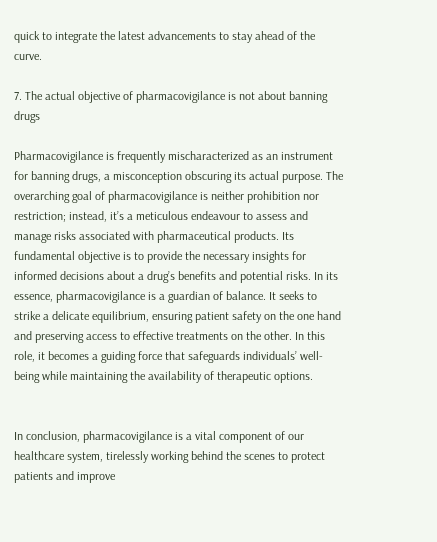quick to integrate the latest advancements to stay ahead of the curve.

7. The actual objective of pharmacovigilance is not about banning drugs

Pharmacovigilance is frequently mischaracterized as an instrument for banning drugs, a misconception obscuring its actual purpose. The overarching goal of pharmacovigilance is neither prohibition nor restriction; instead, it’s a meticulous endeavour to assess and manage risks associated with pharmaceutical products. Its fundamental objective is to provide the necessary insights for informed decisions about a drug’s benefits and potential risks. In its essence, pharmacovigilance is a guardian of balance. It seeks to strike a delicate equilibrium, ensuring patient safety on the one hand and preserving access to effective treatments on the other. In this role, it becomes a guiding force that safeguards individuals’ well-being while maintaining the availability of therapeutic options.


In conclusion, pharmacovigilance is a vital component of our healthcare system, tirelessly working behind the scenes to protect patients and improve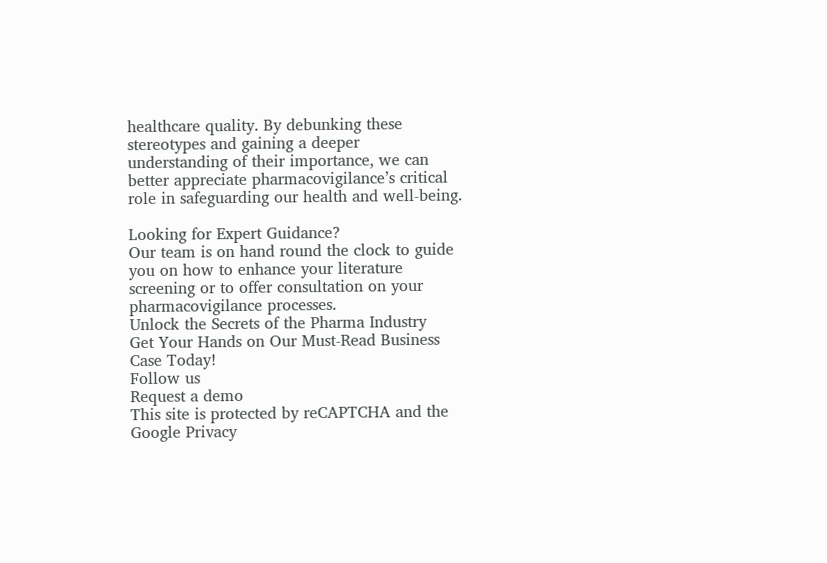healthcare quality. By debunking these stereotypes and gaining a deeper understanding of their importance, we can better appreciate pharmacovigilance’s critical role in safeguarding our health and well-being.

Looking for Expert Guidance?
Our team is on hand round the clock to guide you on how to enhance your literature screening or to offer consultation on your pharmacovigilance processes.
Unlock the Secrets of the Pharma Industry
Get Your Hands on Our Must-Read Business Case Today!
Follow us
Request a demo
This site is protected by reCAPTCHA and the Google Privacy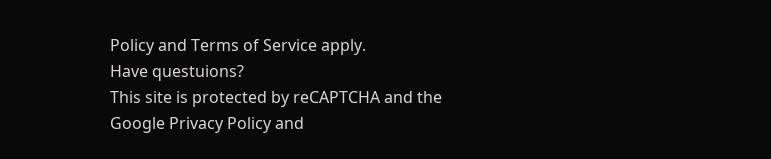Policy and Terms of Service apply.
Have questuions?
This site is protected by reCAPTCHA and the Google Privacy Policy and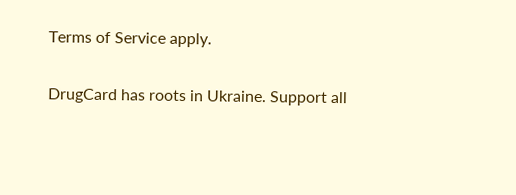Terms of Service apply.

DrugCard has roots in Ukraine. Support all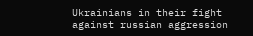Ukrainians in their fight against russian aggression